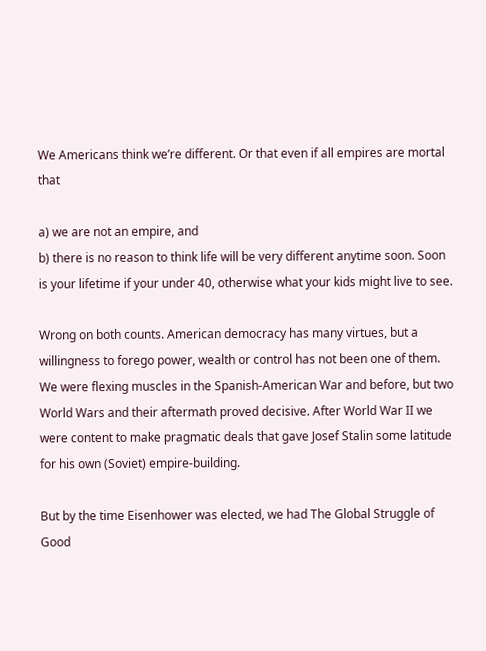We Americans think we’re different. Or that even if all empires are mortal that

a) we are not an empire, and
b) there is no reason to think life will be very different anytime soon. Soon is your lifetime if your under 40, otherwise what your kids might live to see.

Wrong on both counts. American democracy has many virtues, but a willingness to forego power, wealth or control has not been one of them. We were flexing muscles in the Spanish-American War and before, but two World Wars and their aftermath proved decisive. After World War II we were content to make pragmatic deals that gave Josef Stalin some latitude for his own (Soviet) empire-building.

But by the time Eisenhower was elected, we had The Global Struggle of Good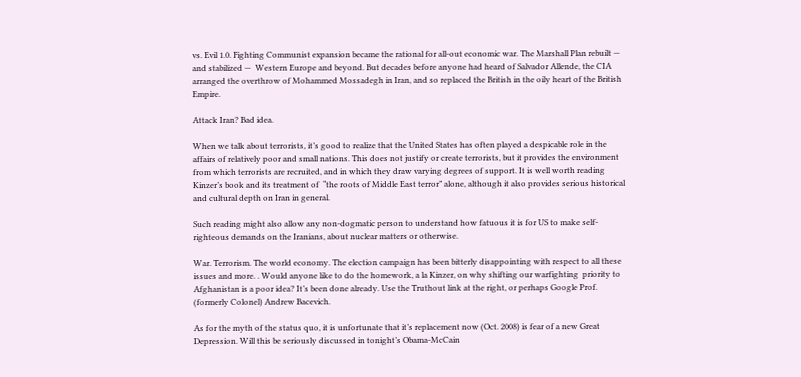vs. Evil 1.0. Fighting Communist expansion became the rational for all-out economic war. The Marshall Plan rebuilt — and stabilized —  Western Europe and beyond. But decades before anyone had heard of Salvador Allende, the CIA arranged the overthrow of Mohammed Mossadegh in Iran, and so replaced the British in the oily heart of the British Empire.

Attack Iran? Bad idea.

When we talk about terrorists, it’s good to realize that the United States has often played a despicable role in the affairs of relatively poor and small nations. This does not justify or create terrorists, but it provides the environment from which terrorists are recruited, and in which they draw varying degrees of support. It is well worth reading Kinzer’s book and its treatment of  “the roots of Middle East terror” alone, although it also provides serious historical and cultural depth on Iran in general.

Such reading might also allow any non-dogmatic person to understand how fatuous it is for US to make self-righteous demands on the Iranians, about nuclear matters or otherwise.

War. Terrorism. The world economy. The election campaign has been bitterly disappointing with respect to all these issues and more. . Would anyone like to do the homework, a la Kinzer, on why shifting our warfighting  priority to Afghanistan is a poor idea? It’s been done already. Use the Truthout link at the right, or perhaps Google Prof. (formerly Colonel) Andrew Bacevich.

As for the myth of the status quo, it is unfortunate that it’s replacement now (Oct. 2008) is fear of a new Great Depression. Will this be seriously discussed in tonight’s Obama-McCain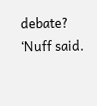debate?  ‘Nuff said.